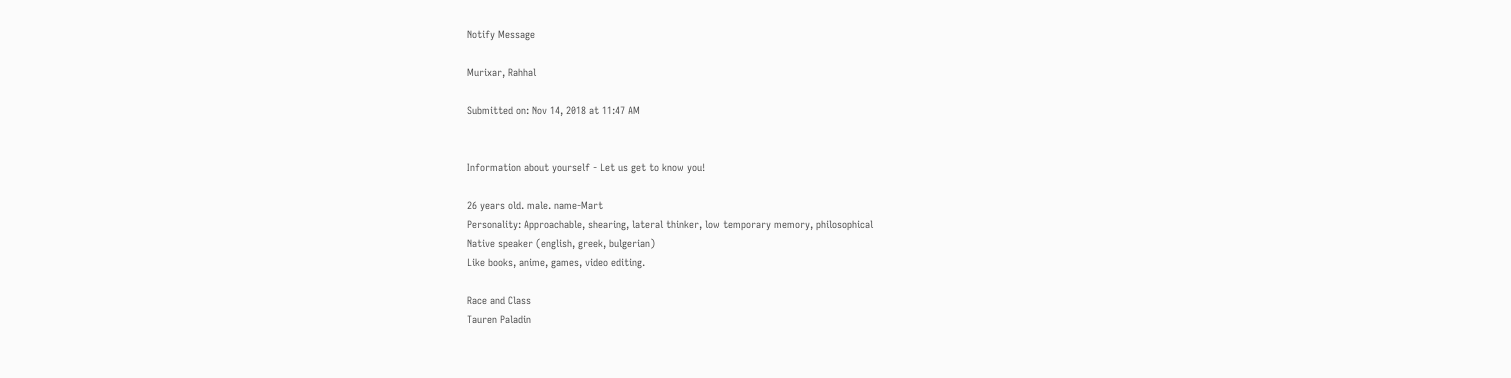Notify Message

Murixar, Rahhal

Submitted on: Nov 14, 2018 at 11:47 AM


Information about yourself - Let us get to know you!

26 years old. male. name-Mart
Personality: Approachable, shearing, lateral thinker, low temporary memory, philosophical
Native speaker (english, greek, bulgerian)
Like books, anime, games, video editing.

Race and Class
Tauren Paladin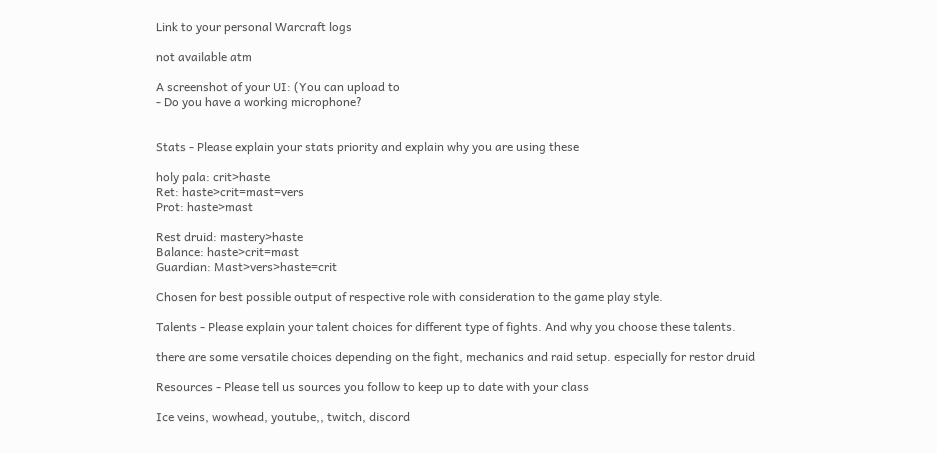Link to your personal Warcraft logs

not available atm

A screenshot of your UI: (You can upload to
- Do you have a working microphone?


Stats - Please explain your stats priority and explain why you are using these

holy pala: crit>haste
Ret: haste>crit=mast=vers
Prot: haste>mast

Rest druid: mastery>haste
Balance: haste>crit=mast
Guardian: Mast>vers>haste=crit

Chosen for best possible output of respective role with consideration to the game play style.

Talents - Please explain your talent choices for different type of fights. And why you choose these talents.

there are some versatile choices depending on the fight, mechanics and raid setup. especially for restor druid

Resources - Please tell us sources you follow to keep up to date with your class

Ice veins, wowhead, youtube,, twitch, discord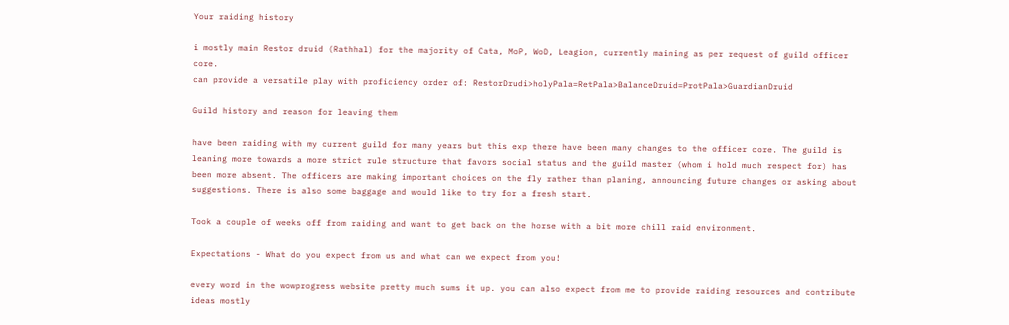Your raiding history

i mostly main Restor druid (Rathhal) for the majority of Cata, MoP, WoD, Leagion, currently maining as per request of guild officer core.
can provide a versatile play with proficiency order of: RestorDrudi>holyPala=RetPala>BalanceDruid=ProtPala>GuardianDruid

Guild history and reason for leaving them

have been raiding with my current guild for many years but this exp there have been many changes to the officer core. The guild is leaning more towards a more strict rule structure that favors social status and the guild master (whom i hold much respect for) has been more absent. The officers are making important choices on the fly rather than planing, announcing future changes or asking about suggestions. There is also some baggage and would like to try for a fresh start.

Took a couple of weeks off from raiding and want to get back on the horse with a bit more chill raid environment.

Expectations - What do you expect from us and what can we expect from you!

every word in the wowprogress website pretty much sums it up. you can also expect from me to provide raiding resources and contribute ideas mostly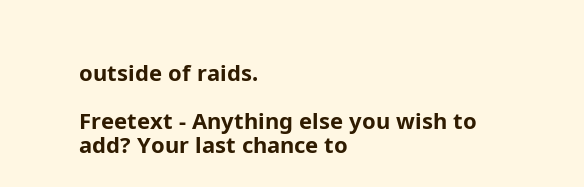outside of raids.

Freetext - Anything else you wish to add? Your last chance to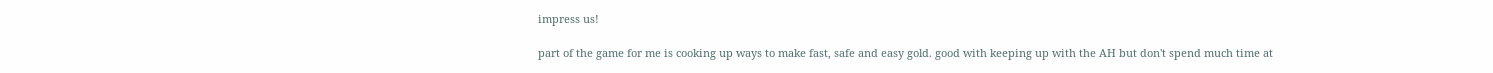impress us!

part of the game for me is cooking up ways to make fast, safe and easy gold. good with keeping up with the AH but don't spend much time at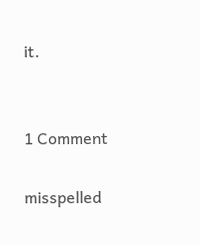it.


1 Comment

misspelled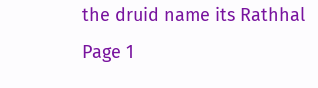the druid name its Rathhal
Page 1